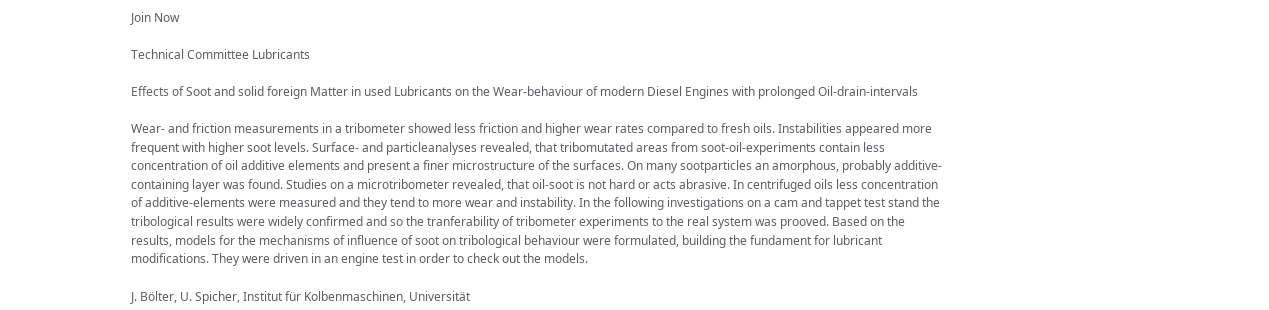Join Now

Technical Committee Lubricants

Effects of Soot and solid foreign Matter in used Lubricants on the Wear-behaviour of modern Diesel Engines with prolonged Oil-drain-intervals

Wear- and friction measurements in a tribometer showed less friction and higher wear rates compared to fresh oils. Instabilities appeared more frequent with higher soot levels. Surface- and particleanalyses revealed, that tribomutated areas from soot-oil-experiments contain less concentration of oil additive elements and present a finer microstructure of the surfaces. On many sootparticles an amorphous, probably additive-containing layer was found. Studies on a microtribometer revealed, that oil-soot is not hard or acts abrasive. In centrifuged oils less concentration of additive-elements were measured and they tend to more wear and instability. In the following investigations on a cam and tappet test stand the tribological results were widely confirmed and so the tranferability of tribometer experiments to the real system was prooved. Based on the results, models for the mechanisms of influence of soot on tribological behaviour were formulated, building the fundament for lubricant modifications. They were driven in an engine test in order to check out the models.

J. Bölter, U. Spicher, Institut für Kolbenmaschinen, Universität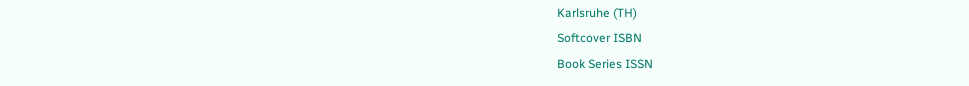Karlsruhe (TH)
Softcover ISBN
Book Series ISSN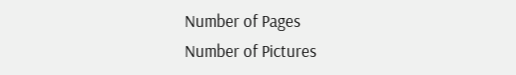Number of Pages
Number of Pictures